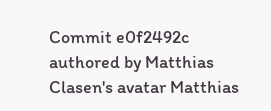Commit e0f2492c authored by Matthias Clasen's avatar Matthias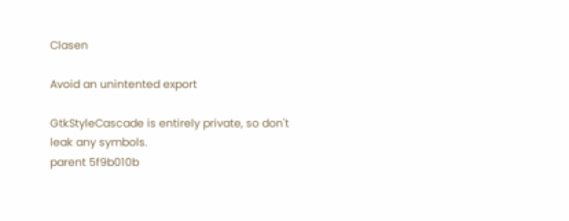Clasen

Avoid an unintented export

GtkStyleCascade is entirely private, so don't leak any symbols.
parent 5f9b010b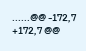......@@ -172,7 +172,7 @@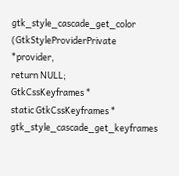gtk_style_cascade_get_color (GtkStyleProviderPrivate *provider,
return NULL;
GtkCssKeyframes *
static GtkCssKeyframes *
gtk_style_cascade_get_keyframes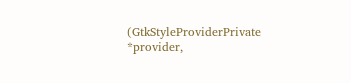(GtkStyleProviderPrivate *provider,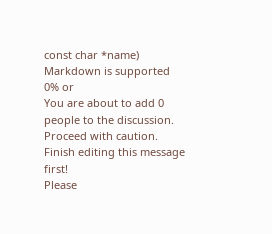const char *name)
Markdown is supported
0% or
You are about to add 0 people to the discussion. Proceed with caution.
Finish editing this message first!
Please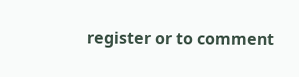register or to comment